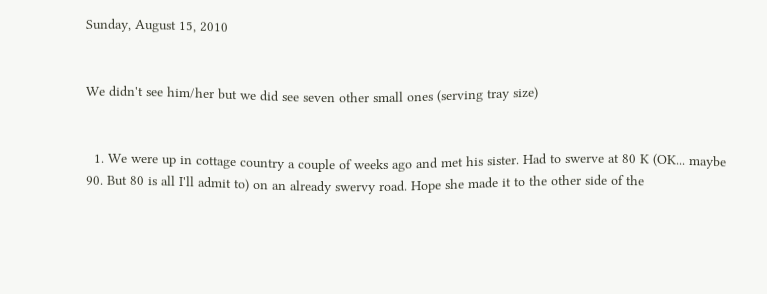Sunday, August 15, 2010


We didn't see him/her but we did see seven other small ones (serving tray size)


  1. We were up in cottage country a couple of weeks ago and met his sister. Had to swerve at 80 K (OK... maybe 90. But 80 is all I'll admit to) on an already swervy road. Hope she made it to the other side of the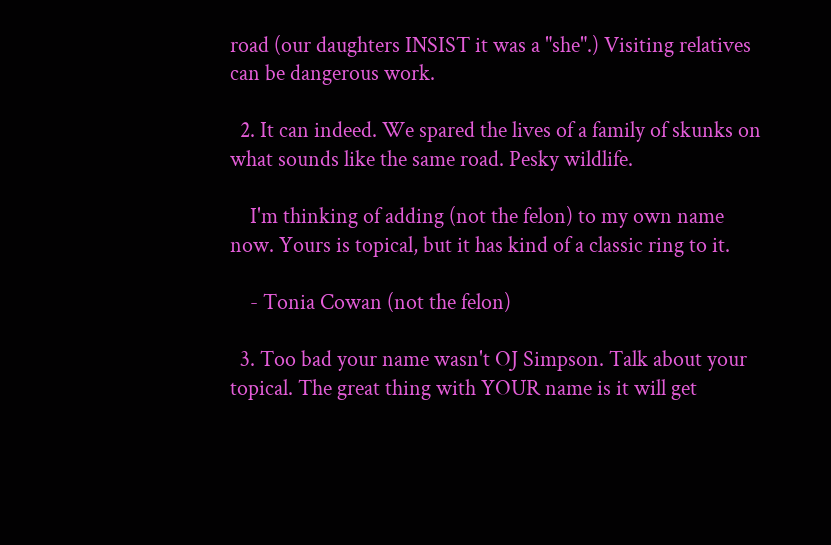road (our daughters INSIST it was a "she".) Visiting relatives can be dangerous work.

  2. It can indeed. We spared the lives of a family of skunks on what sounds like the same road. Pesky wildlife.

    I'm thinking of adding (not the felon) to my own name now. Yours is topical, but it has kind of a classic ring to it.

    - Tonia Cowan (not the felon)

  3. Too bad your name wasn't OJ Simpson. Talk about your topical. The great thing with YOUR name is it will get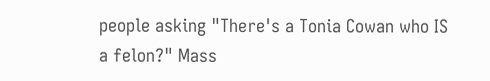people asking "There's a Tonia Cowan who IS a felon?" Mass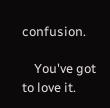confusion.

    You've got to love it.